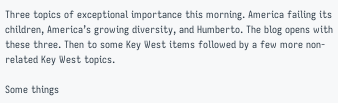Three topics of exceptional importance this morning. America failing its children, America’s growing diversity, and Humberto. The blog opens with these three. Then to some Key West items followed by a few more non-related Key West topics.

Some things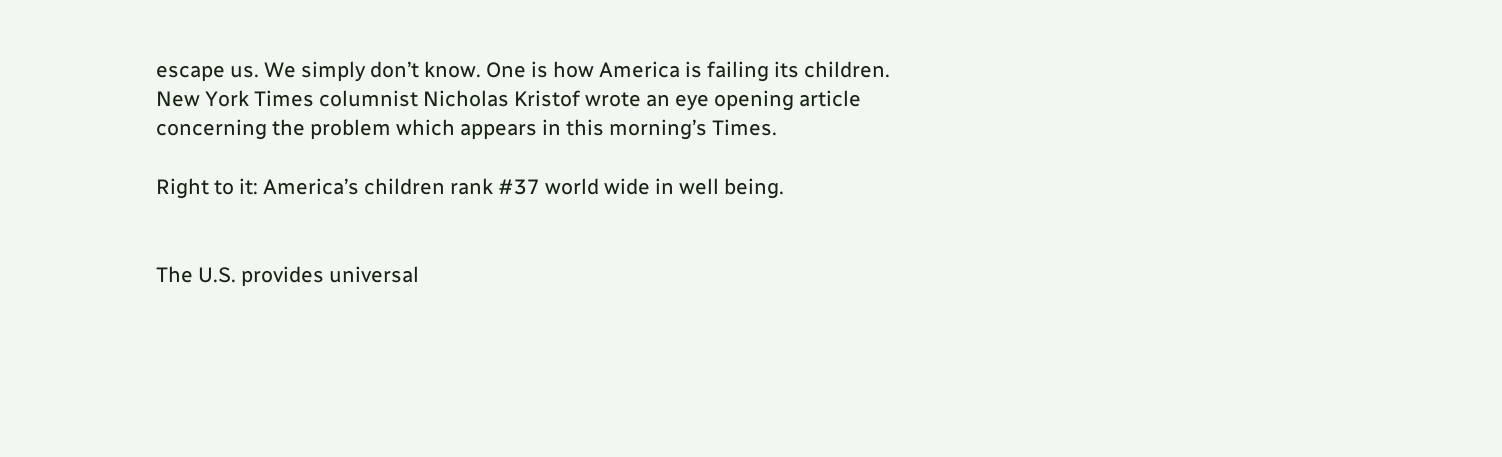escape us. We simply don’t know. One is how America is failing its children. New York Times columnist Nicholas Kristof wrote an eye opening article concerning the problem which appears in this morning’s Times.

Right to it: America’s children rank #37 world wide in well being.


The U.S. provides universal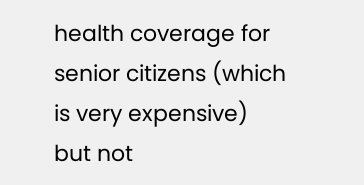health coverage for senior citizens (which is very expensive) but not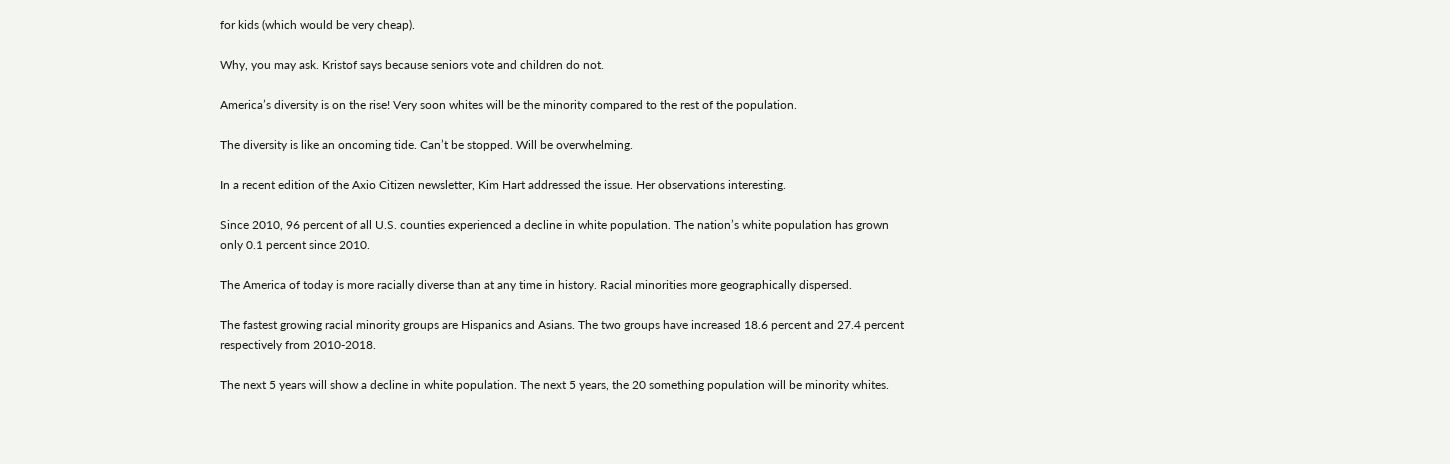for kids (which would be very cheap).

Why, you may ask. Kristof says because seniors vote and children do not.

America’s diversity is on the rise! Very soon whites will be the minority compared to the rest of the population.

The diversity is like an oncoming tide. Can’t be stopped. Will be overwhelming.

In a recent edition of the Axio Citizen newsletter, Kim Hart addressed the issue. Her observations interesting.

Since 2010, 96 percent of all U.S. counties experienced a decline in white population. The nation’s white population has grown only 0.1 percent since 2010.

The America of today is more racially diverse than at any time in history. Racial minorities more geographically dispersed.

The fastest growing racial minority groups are Hispanics and Asians. The two groups have increased 18.6 percent and 27.4 percent respectively from 2010-2018.

The next 5 years will show a decline in white population. The next 5 years, the 20 something population will be minority whites.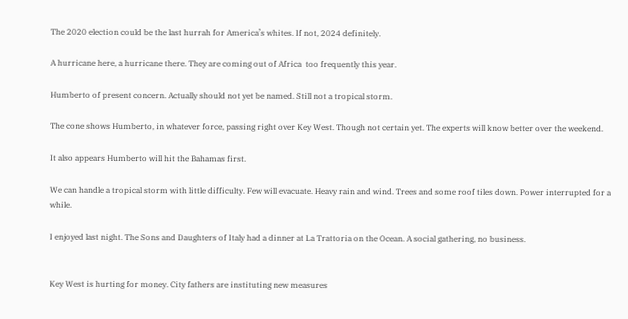The 2020 election could be the last hurrah for America’s whites. If not, 2024 definitely.

A hurricane here, a hurricane there. They are coming out of Africa  too frequently this year.

Humberto of present concern. Actually should not yet be named. Still not a tropical storm.

The cone shows Humberto, in whatever force, passing right over Key West. Though not certain yet. The experts will know better over the weekend.

It also appears Humberto will hit the Bahamas first.

We can handle a tropical storm with little difficulty. Few will evacuate. Heavy rain and wind. Trees and some roof tiles down. Power interrupted for a while.

I enjoyed last night. The Sons and Daughters of Italy had a dinner at La Trattoria on the Ocean. A social gathering, no business.


Key West is hurting for money. City fathers are instituting new measures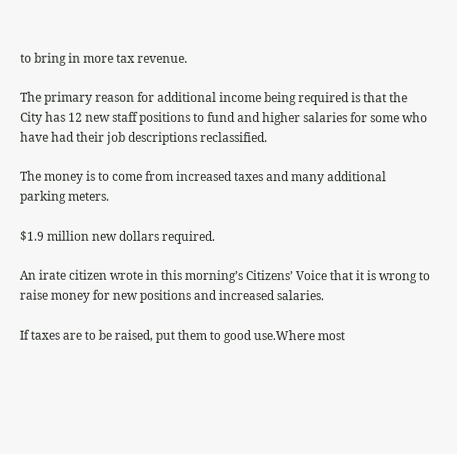to bring in more tax revenue.

The primary reason for additional income being required is that the City has 12 new staff positions to fund and higher salaries for some who have had their job descriptions reclassified.

The money is to come from increased taxes and many additional parking meters.

$1.9 million new dollars required.

An irate citizen wrote in this morning’s Citizens’ Voice that it is wrong to raise money for new positions and increased salaries.

If taxes are to be raised, put them to good use.Where most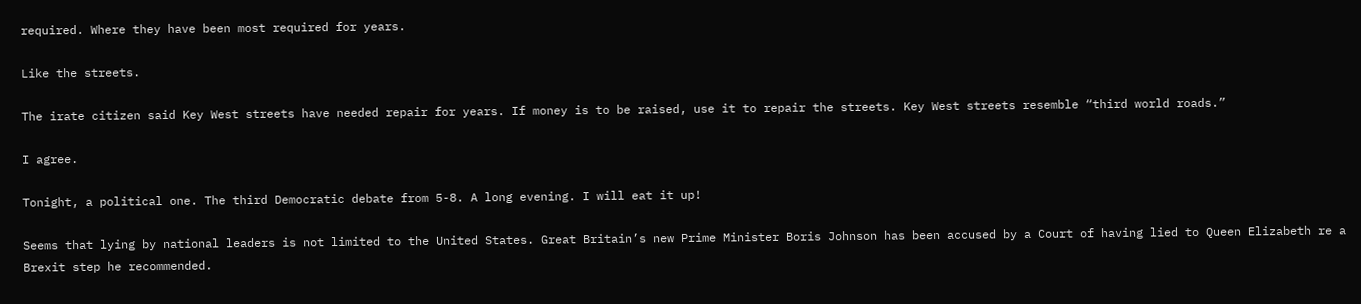required. Where they have been most required for years.

Like the streets.

The irate citizen said Key West streets have needed repair for years. If money is to be raised, use it to repair the streets. Key West streets resemble “third world roads.”

I agree.

Tonight, a political one. The third Democratic debate from 5-8. A long evening. I will eat it up!

Seems that lying by national leaders is not limited to the United States. Great Britain’s new Prime Minister Boris Johnson has been accused by a Court of having lied to Queen Elizabeth re a Brexit step he recommended.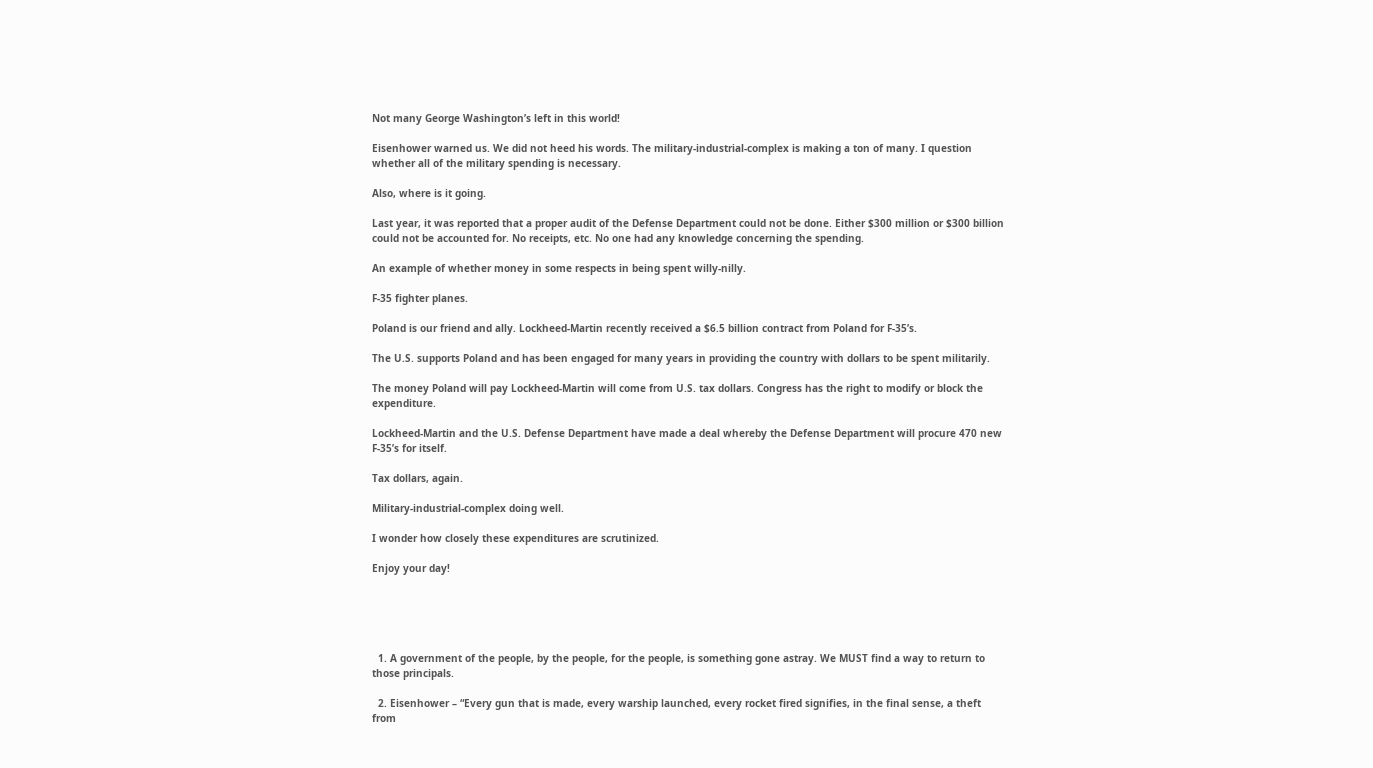Not many George Washington’s left in this world!

Eisenhower warned us. We did not heed his words. The military-industrial-complex is making a ton of many. I question whether all of the military spending is necessary.

Also, where is it going.

Last year, it was reported that a proper audit of the Defense Department could not be done. Either $300 million or $300 billion could not be accounted for. No receipts, etc. No one had any knowledge concerning the spending.

An example of whether money in some respects in being spent willy-nilly.

F-35 fighter planes.

Poland is our friend and ally. Lockheed-Martin recently received a $6.5 billion contract from Poland for F-35’s.

The U.S. supports Poland and has been engaged for many years in providing the country with dollars to be spent militarily.

The money Poland will pay Lockheed-Martin will come from U.S. tax dollars. Congress has the right to modify or block the expenditure.

Lockheed-Martin and the U.S. Defense Department have made a deal whereby the Defense Department will procure 470 new F-35’s for itself.

Tax dollars, again.

Military-industrial-complex doing well.

I wonder how closely these expenditures are scrutinized.

Enjoy your day!





  1. A government of the people, by the people, for the people, is something gone astray. We MUST find a way to return to those principals.

  2. Eisenhower – “Every gun that is made, every warship launched, every rocket fired signifies, in the final sense, a theft from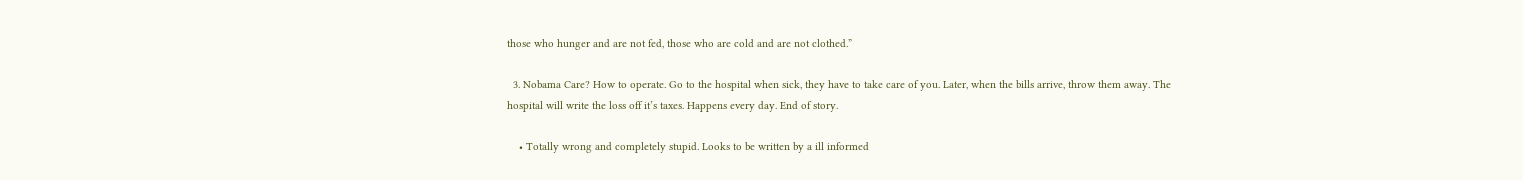those who hunger and are not fed, those who are cold and are not clothed.”

  3. Nobama Care? How to operate. Go to the hospital when sick, they have to take care of you. Later, when the bills arrive, throw them away. The hospital will write the loss off it’s taxes. Happens every day. End of story.

    • Totally wrong and completely stupid. Looks to be written by a ill informed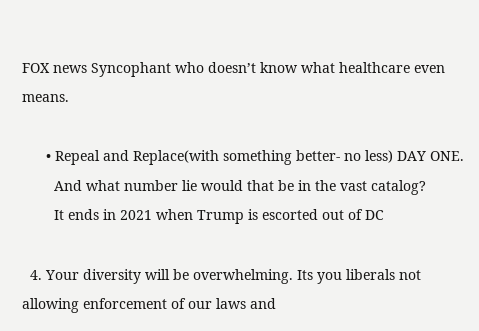FOX news Syncophant who doesn’t know what healthcare even means.

      • Repeal and Replace(with something better- no less) DAY ONE.
        And what number lie would that be in the vast catalog?
        It ends in 2021 when Trump is escorted out of DC

  4. Your diversity will be overwhelming. Its you liberals not allowing enforcement of our laws and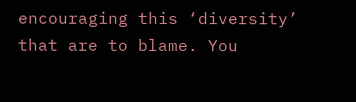encouraging this ‘diversity’ that are to blame. You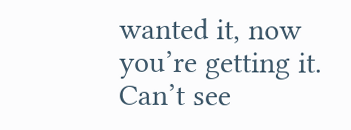wanted it, now you’re getting it. Can’t see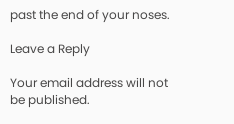past the end of your noses.

Leave a Reply

Your email address will not be published.